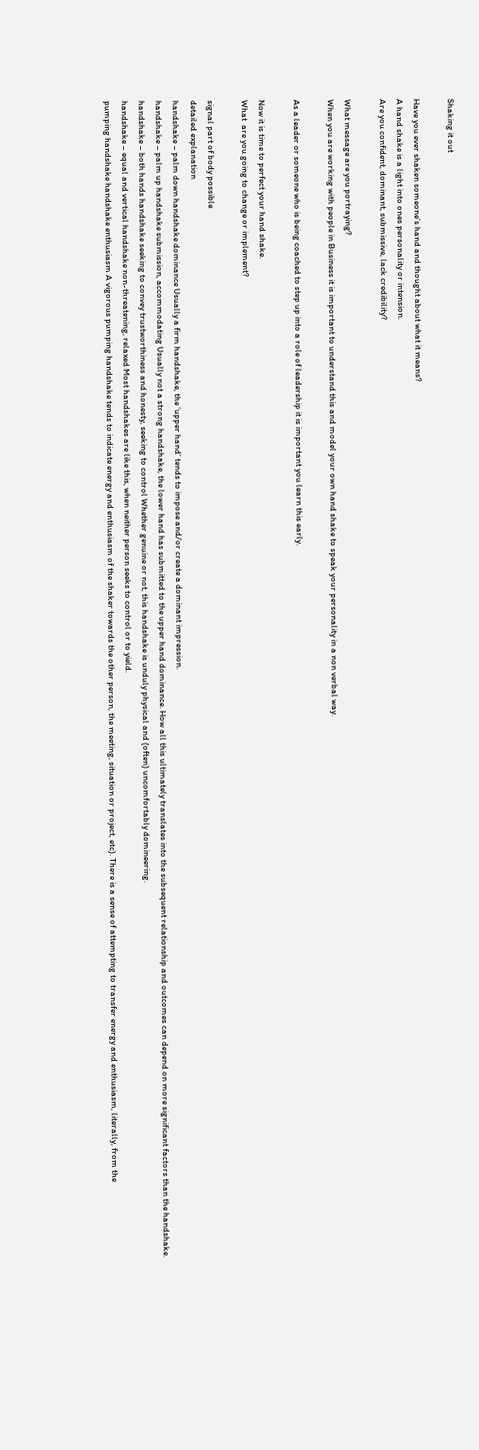Shaking it out

Have you ever shaken someone’s hand and thought about what it means?
A hand shake is a light into ones personality or intension.
Are you confident, dominant, submissive, lack credibility?

What message are you portraying?
When you are working with people in Business it is important to understand this and model your own hand shake to speak your personality in a non verbal way.

As a leader or someone who is being coached to step up into a role of leadership it is important you learn this early.

Now it is time to perfect your hand shake.
What  are you going to change or implement?

signal part of body possible
detailed explanation
handshake – palm down handshake dominance Usually a firm handshake, the ‘upper hand’ tends to impose and/or create a dominant impression.
handshake – palm up handshake submission, accommodating Usually not a strong handshake, the lower hand has submitted to the upper hand dominance. How all this ultimately translates into the subsequent relationship and outcomes can depend on more significant factors than the handshake.
handshake – both hands handshake seeking to convey trustworthiness and honesty, seeking to control Whether genuine or not, this handshake is unduly physical and (often) uncomfortably domineering.
handshake – equal and vertical handshake non-threatening, relaxed Most handshakes are like this, when neither person seeks to control or to yield.
pumping handshake handshake enthusiasm A vigorous pumping handshake tends to indicate energy and enthusiasm of the shaker towards the other person, the meeting, situation or project, etc). There is a sense of attempting to transfer energy and enthusiasm, literally, from the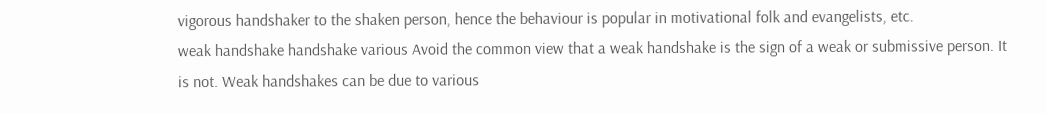vigorous handshaker to the shaken person, hence the behaviour is popular in motivational folk and evangelists, etc.
weak handshake handshake various Avoid the common view that a weak handshake is the sign of a weak or submissive person. It is not. Weak handshakes can be due to various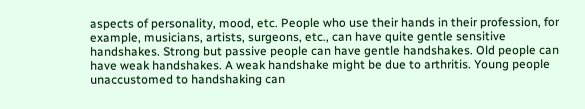aspects of personality, mood, etc. People who use their hands in their profession, for example, musicians, artists, surgeons, etc., can have quite gentle sensitive handshakes. Strong but passive people can have gentle handshakes. Old people can have weak handshakes. A weak handshake might be due to arthritis. Young people unaccustomed to handshaking can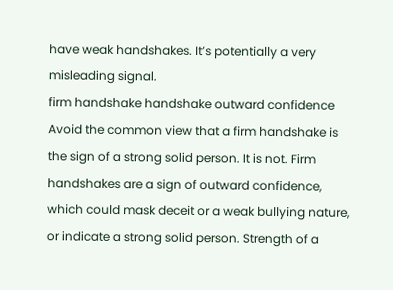have weak handshakes. It’s potentially a very misleading signal.
firm handshake handshake outward confidence Avoid the common view that a firm handshake is the sign of a strong solid person. It is not. Firm handshakes are a sign of outward confidence, which could mask deceit or a weak bullying nature, or indicate a strong solid person. Strength of a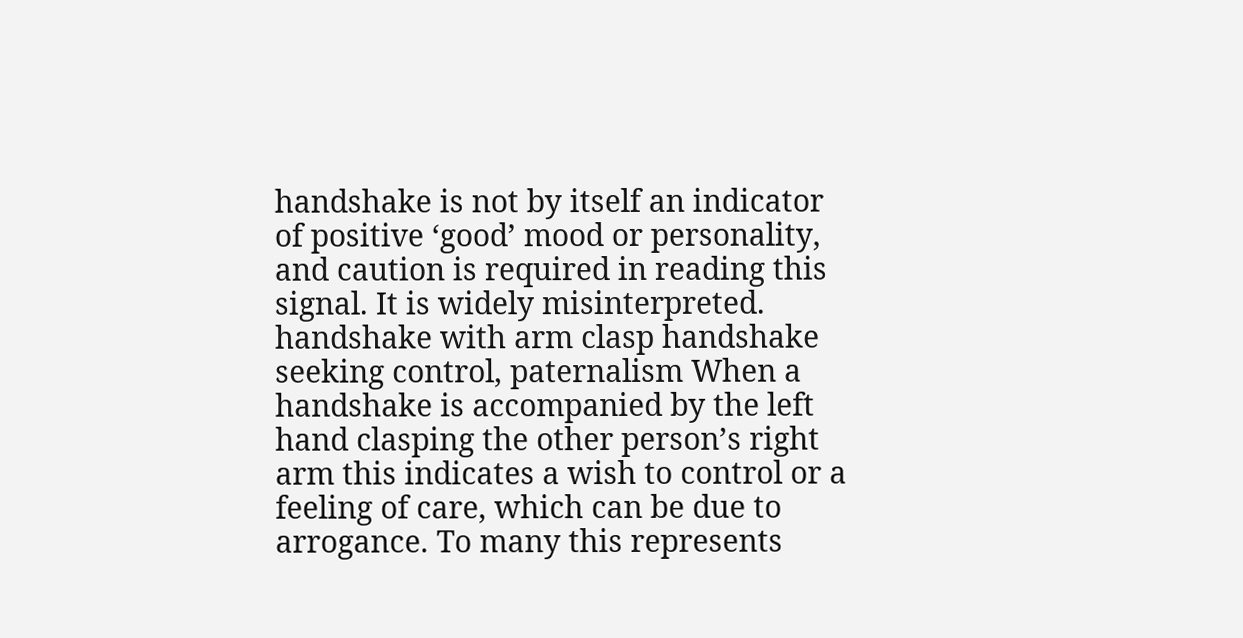handshake is not by itself an indicator of positive ‘good’ mood or personality, and caution is required in reading this signal. It is widely misinterpreted.
handshake with arm clasp handshake seeking control, paternalism When a handshake is accompanied by the left hand clasping the other person’s right arm this indicates a wish to control or a feeling of care, which can be due to arrogance. To many this represents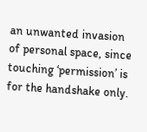an unwanted invasion of personal space, since touching ‘permission’ is for the handshake only.